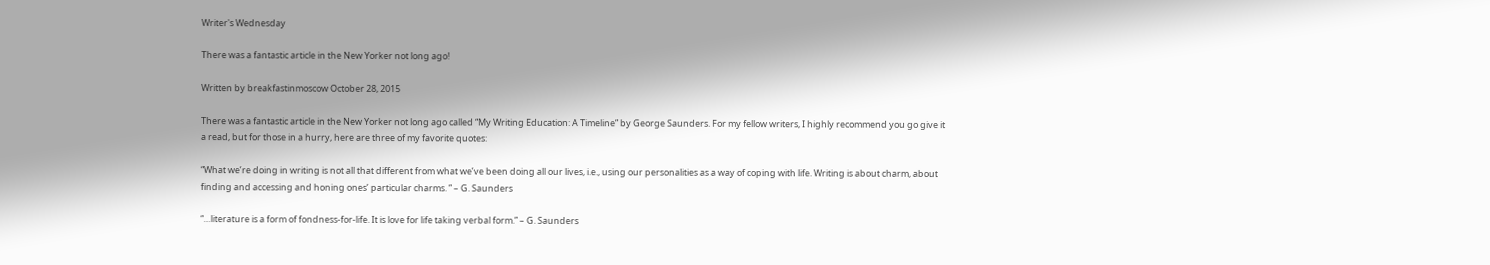Writer's Wednesday

There was a fantastic article in the New Yorker not long ago!

Written by breakfastinmoscow October 28, 2015

There was a fantastic article in the New Yorker not long ago called “My Writing Education: A Timeline” by George Saunders. For my fellow writers, I highly recommend you go give it a read, but for those in a hurry, here are three of my favorite quotes:

“What we’re doing in writing is not all that different from what we’ve been doing all our lives, i.e., using our personalities as a way of coping with life. Writing is about charm, about finding and accessing and honing ones’ particular charms. ” – G. Saunders

“…literature is a form of fondness-for-life. It is love for life taking verbal form.” – G. Saunders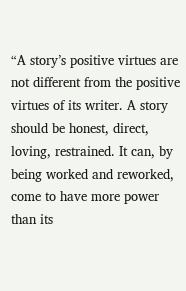“A story’s positive virtues are not different from the positive virtues of its writer. A story should be honest, direct, loving, restrained. It can, by being worked and reworked, come to have more power than its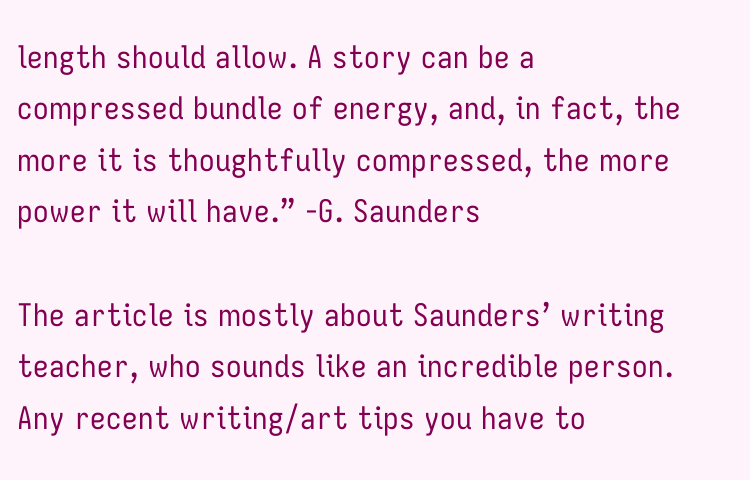length should allow. A story can be a compressed bundle of energy, and, in fact, the more it is thoughtfully compressed, the more power it will have.” -G. Saunders

The article is mostly about Saunders’ writing teacher, who sounds like an incredible person. Any recent writing/art tips you have to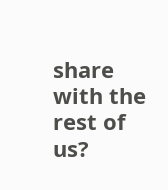share with the rest of us?